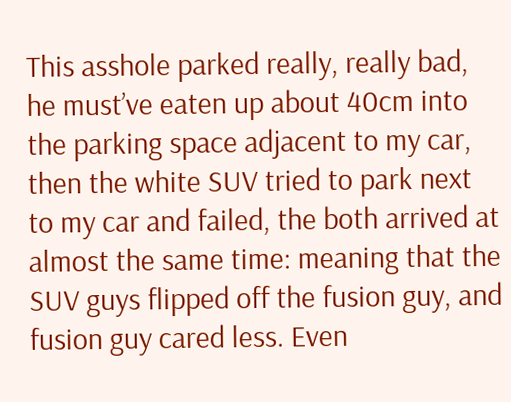This asshole parked really, really bad, he must’ve eaten up about 40cm into the parking space adjacent to my car, then the white SUV tried to park next to my car and failed, the both arrived at almost the same time: meaning that the SUV guys flipped off the fusion guy, and fusion guy cared less. Even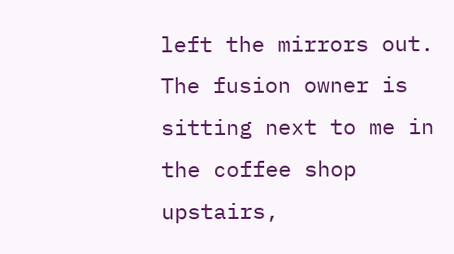left the mirrors out. The fusion owner is sitting next to me in the coffee shop upstairs,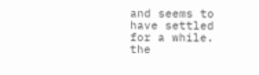and seems to have settled for a while. the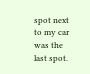spot next to my car was the last spot.